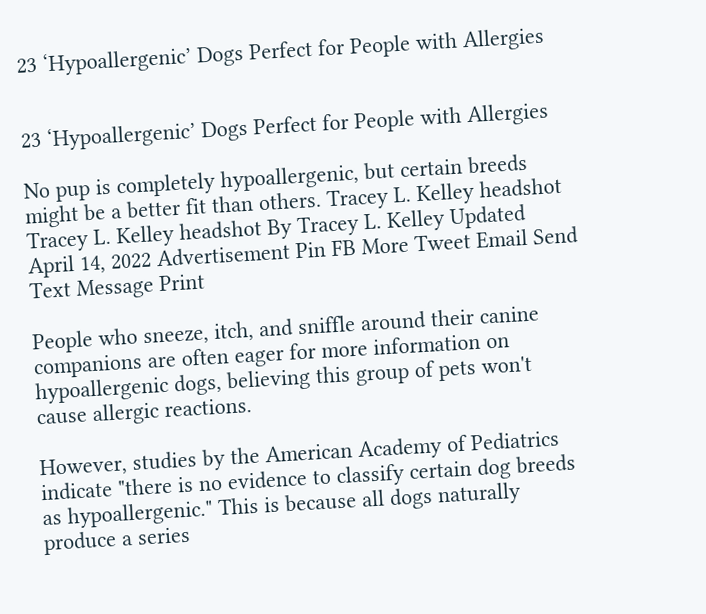23 ‘Hypoallergenic’ Dogs Perfect for People with Allergies


23 ‘Hypoallergenic’ Dogs Perfect for People with Allergies

No pup is completely hypoallergenic, but certain breeds might be a better fit than others. Tracey L. Kelley headshot
Tracey L. Kelley headshot By Tracey L. Kelley Updated April 14, 2022 Advertisement Pin FB More Tweet Email Send Text Message Print

People who sneeze, itch, and sniffle around their canine companions are often eager for more information on hypoallergenic dogs, believing this group of pets won't cause allergic reactions.

However, studies by the American Academy of Pediatrics indicate "there is no evidence to classify certain dog breeds as hypoallergenic." This is because all dogs naturally produce a series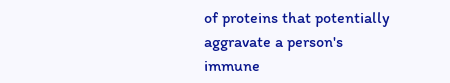of proteins that potentially aggravate a person's immune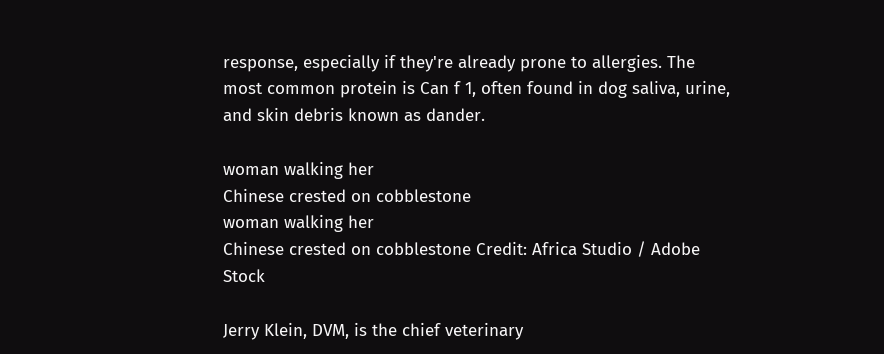response, especially if they're already prone to allergies. The most common protein is Can f 1, often found in dog saliva, urine, and skin debris known as dander.

woman walking her
Chinese crested on cobblestone
woman walking her
Chinese crested on cobblestone Credit: Africa Studio / Adobe Stock

Jerry Klein, DVM, is the chief veterinary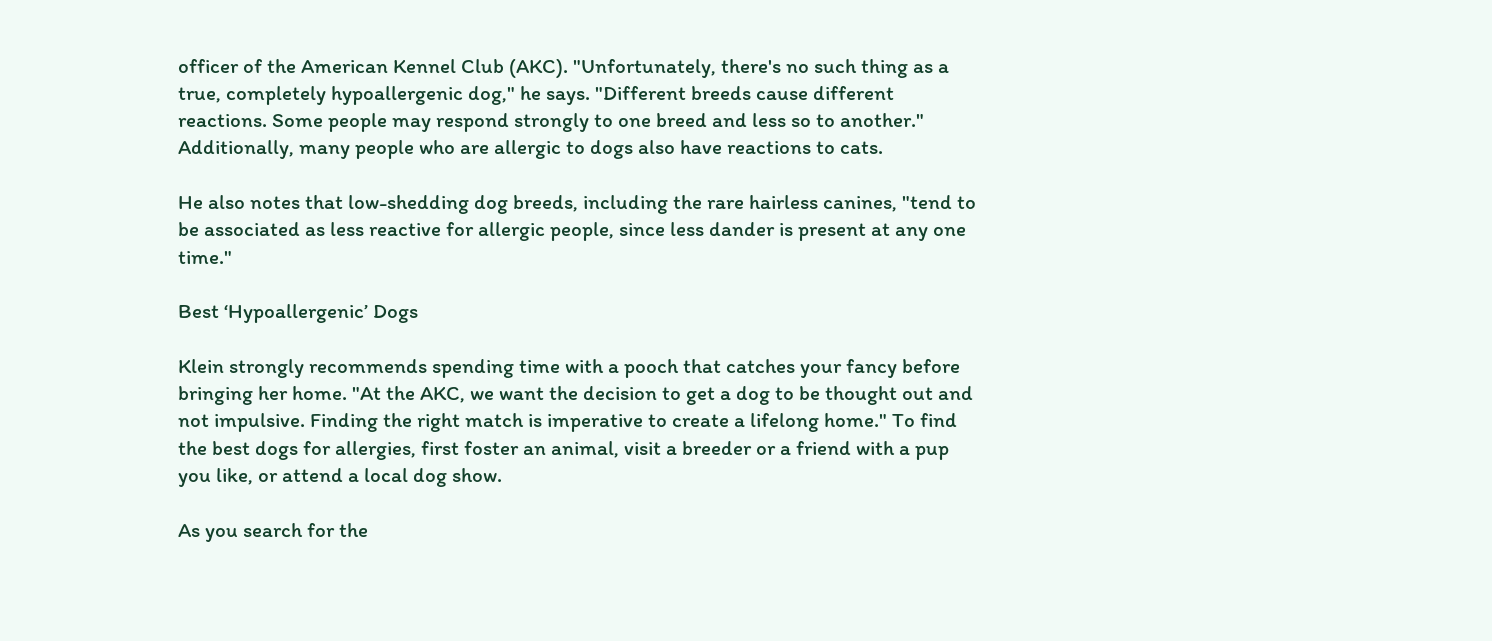officer of the American Kennel Club (AKC). "Unfortunately, there's no such thing as a true, completely hypoallergenic dog," he says. "Different breeds cause different reactions. Some people may respond strongly to one breed and less so to another." Additionally, many people who are allergic to dogs also have reactions to cats.

He also notes that low-shedding dog breeds, including the rare hairless canines, "tend to be associated as less reactive for allergic people, since less dander is present at any one time."

Best ‘Hypoallergenic’ Dogs

Klein strongly recommends spending time with a pooch that catches your fancy before bringing her home. "At the AKC, we want the decision to get a dog to be thought out and not impulsive. Finding the right match is imperative to create a lifelong home." To find the best dogs for allergies, first foster an animal, visit a breeder or a friend with a pup you like, or attend a local dog show.

As you search for the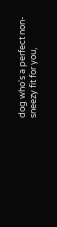dog who's a perfect non-sneezy fit for you,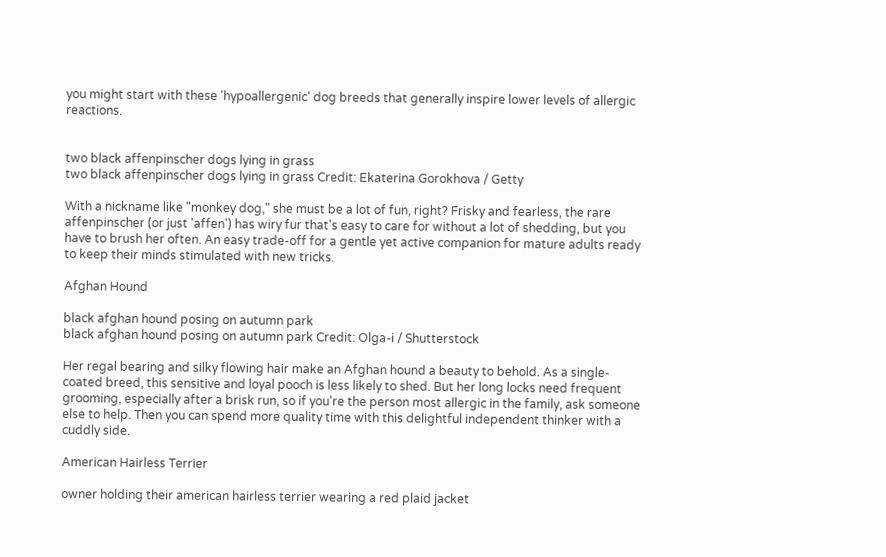you might start with these 'hypoallergenic' dog breeds that generally inspire lower levels of allergic reactions.


two black affenpinscher dogs lying in grass
two black affenpinscher dogs lying in grass Credit: Ekaterina Gorokhova / Getty

With a nickname like "monkey dog," she must be a lot of fun, right? Frisky and fearless, the rare affenpinscher (or just 'affen') has wiry fur that's easy to care for without a lot of shedding, but you have to brush her often. An easy trade-off for a gentle yet active companion for mature adults ready to keep their minds stimulated with new tricks.

Afghan Hound

black afghan hound posing on autumn park
black afghan hound posing on autumn park Credit: Olga-i / Shutterstock

Her regal bearing and silky flowing hair make an Afghan hound a beauty to behold. As a single-coated breed, this sensitive and loyal pooch is less likely to shed. But her long locks need frequent grooming, especially after a brisk run, so if you're the person most allergic in the family, ask someone else to help. Then you can spend more quality time with this delightful independent thinker with a cuddly side.

American Hairless Terrier

owner holding their american hairless terrier wearing a red plaid jacket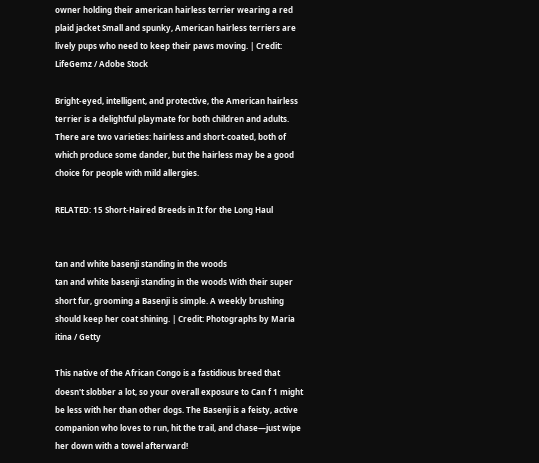owner holding their american hairless terrier wearing a red plaid jacket Small and spunky, American hairless terriers are lively pups who need to keep their paws moving. | Credit: LifeGemz / Adobe Stock

Bright-eyed, intelligent, and protective, the American hairless terrier is a delightful playmate for both children and adults. There are two varieties: hairless and short-coated, both of which produce some dander, but the hairless may be a good choice for people with mild allergies.

RELATED: 15 Short-Haired Breeds in It for the Long Haul


tan and white basenji standing in the woods
tan and white basenji standing in the woods With their super short fur, grooming a Basenji is simple. A weekly brushing should keep her coat shining. | Credit: Photographs by Maria itina / Getty

This native of the African Congo is a fastidious breed that doesn't slobber a lot, so your overall exposure to Can f 1 might be less with her than other dogs. The Basenji is a feisty, active companion who loves to run, hit the trail, and chase—just wipe her down with a towel afterward!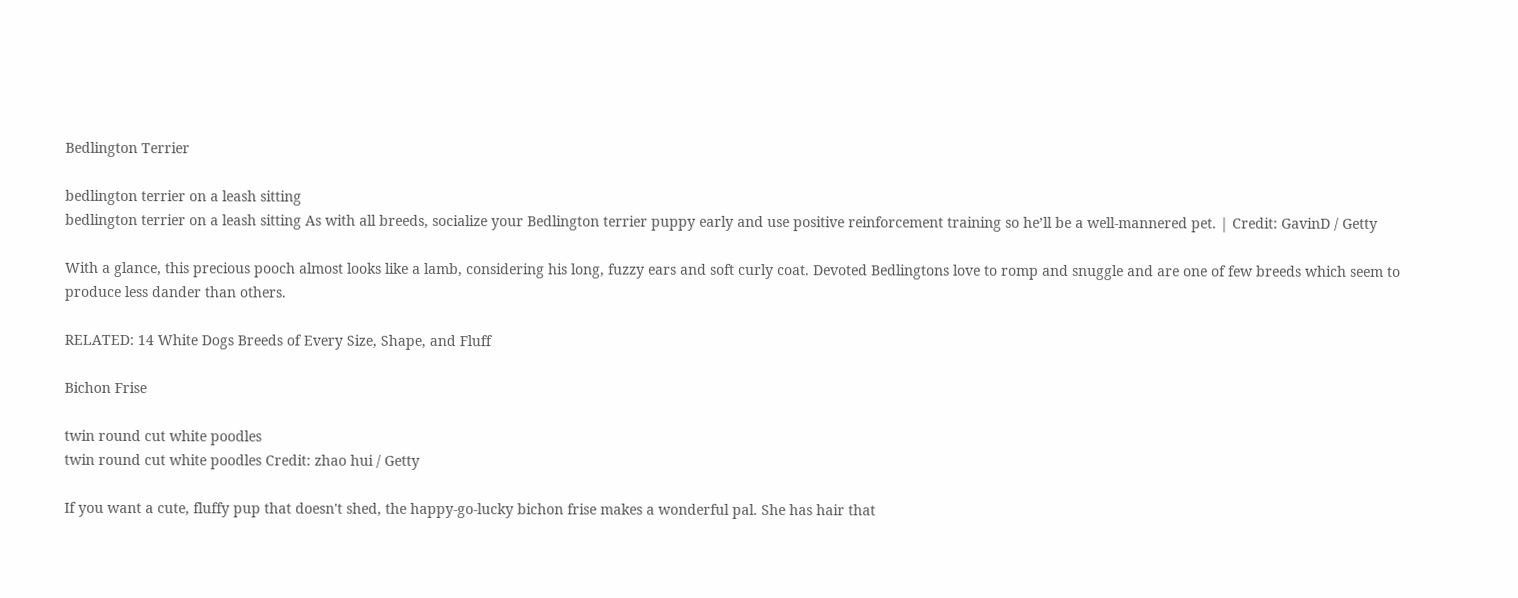Bedlington Terrier

bedlington terrier on a leash sitting
bedlington terrier on a leash sitting As with all breeds, socialize your Bedlington terrier puppy early and use positive reinforcement training so he’ll be a well-mannered pet. | Credit: GavinD / Getty

With a glance, this precious pooch almost looks like a lamb, considering his long, fuzzy ears and soft curly coat. Devoted Bedlingtons love to romp and snuggle and are one of few breeds which seem to produce less dander than others.

RELATED: 14 White Dogs Breeds of Every Size, Shape, and Fluff

Bichon Frise

twin round cut white poodles
twin round cut white poodles Credit: zhao hui / Getty

If you want a cute, fluffy pup that doesn't shed, the happy-go-lucky bichon frise makes a wonderful pal. She has hair that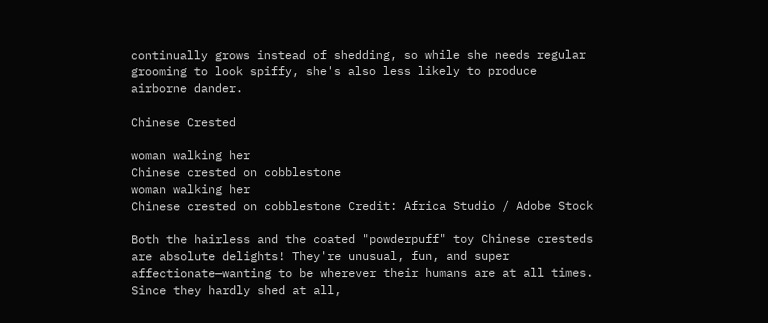continually grows instead of shedding, so while she needs regular grooming to look spiffy, she's also less likely to produce airborne dander.

Chinese Crested

woman walking her
Chinese crested on cobblestone
woman walking her
Chinese crested on cobblestone Credit: Africa Studio / Adobe Stock

Both the hairless and the coated "powderpuff" toy Chinese cresteds are absolute delights! They're unusual, fun, and super affectionate—wanting to be wherever their humans are at all times. Since they hardly shed at all,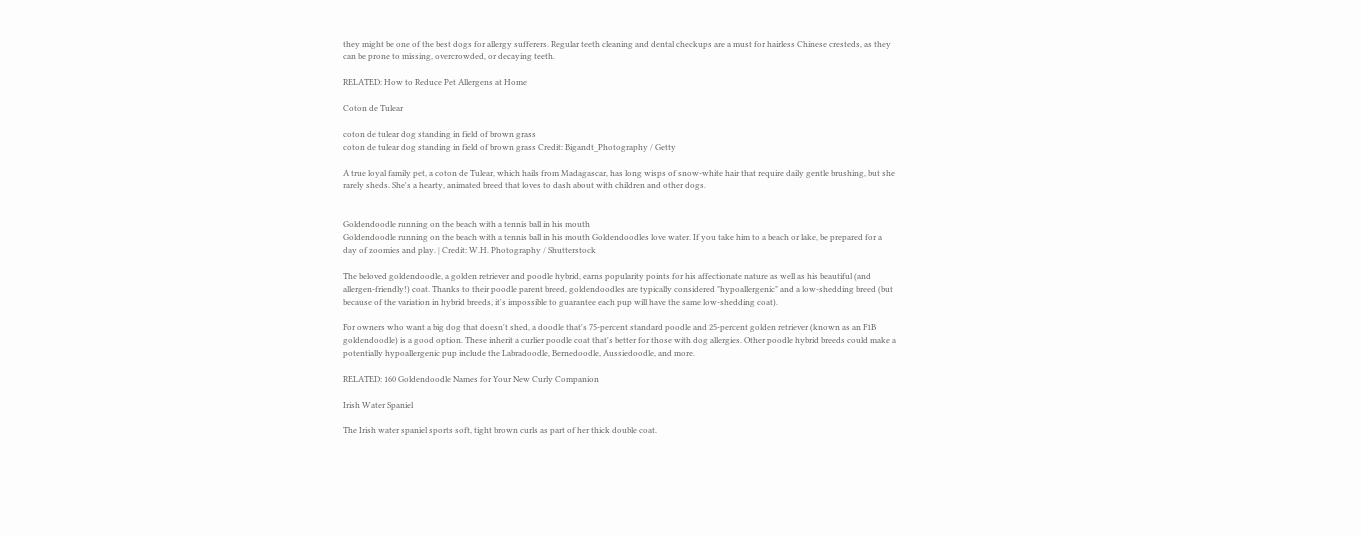they might be one of the best dogs for allergy sufferers. Regular teeth cleaning and dental checkups are a must for hairless Chinese cresteds, as they can be prone to missing, overcrowded, or decaying teeth.

RELATED: How to Reduce Pet Allergens at Home

Coton de Tulear

coton de tulear dog standing in field of brown grass
coton de tulear dog standing in field of brown grass Credit: Bigandt_Photography / Getty

A true loyal family pet, a coton de Tulear, which hails from Madagascar, has long wisps of snow-white hair that require daily gentle brushing, but she rarely sheds. She's a hearty, animated breed that loves to dash about with children and other dogs.


Goldendoodle running on the beach with a tennis ball in his mouth
Goldendoodle running on the beach with a tennis ball in his mouth Goldendoodles love water. If you take him to a beach or lake, be prepared for a day of zoomies and play. | Credit: W.H. Photography / Shutterstock

The beloved goldendoodle, a golden retriever and poodle hybrid, earns popularity points for his affectionate nature as well as his beautiful (and allergen-friendly!) coat. Thanks to their poodle parent breed, goldendoodles are typically considered "hypoallergenic" and a low-shedding breed (but because of the variation in hybrid breeds, it's impossible to guarantee each pup will have the same low-shedding coat).

For owners who want a big dog that doesn't shed, a doodle that's 75-percent standard poodle and 25-percent golden retriever (known as an F1B goldendoodle) is a good option. These inherit a curlier poodle coat that's better for those with dog allergies. Other poodle hybrid breeds could make a potentially hypoallergenic pup include the Labradoodle, Bernedoodle, Aussiedoodle, and more.

RELATED: 160 Goldendoodle Names for Your New Curly Companion

Irish Water Spaniel

The Irish water spaniel sports soft, tight brown curls as part of her thick double coat.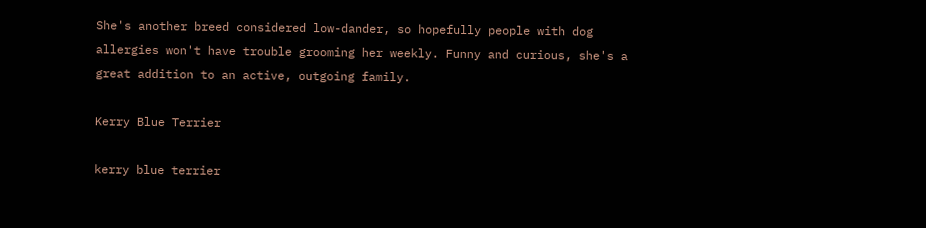She's another breed considered low-dander, so hopefully people with dog allergies won't have trouble grooming her weekly. Funny and curious, she's a great addition to an active, outgoing family.

Kerry Blue Terrier

kerry blue terrier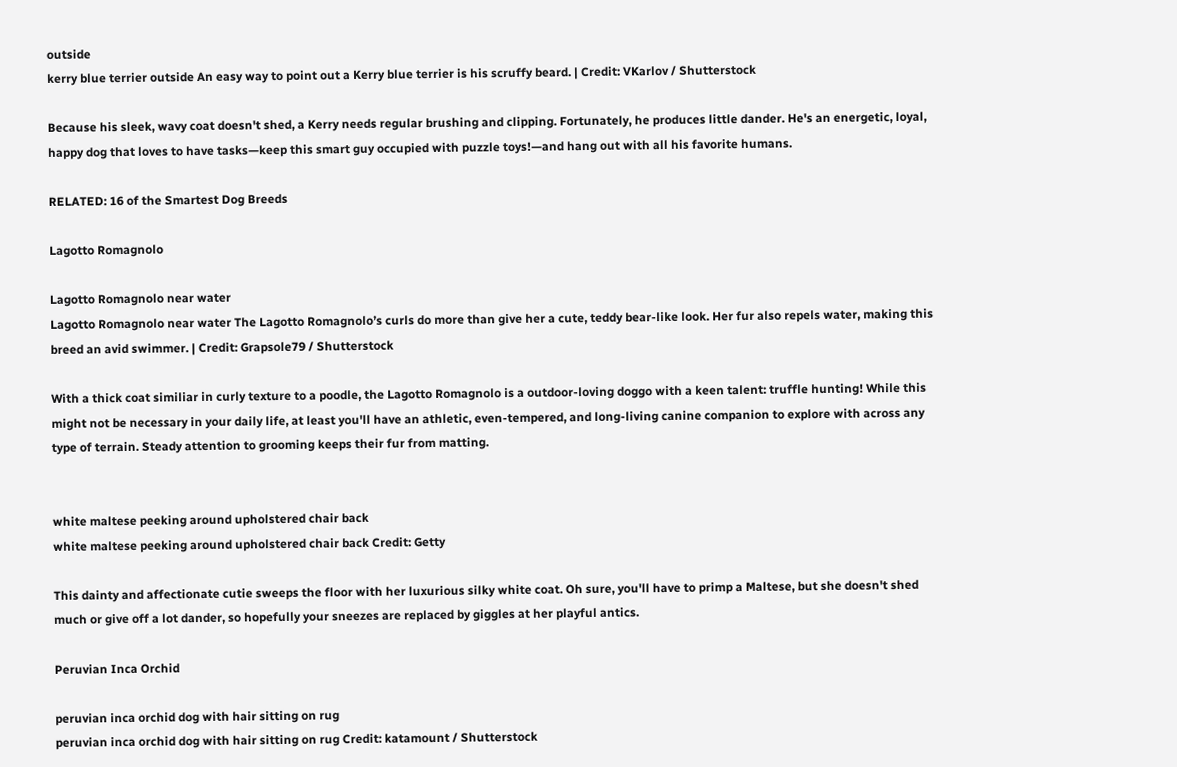outside
kerry blue terrier outside An easy way to point out a Kerry blue terrier is his scruffy beard. | Credit: VKarlov / Shutterstock

Because his sleek, wavy coat doesn't shed, a Kerry needs regular brushing and clipping. Fortunately, he produces little dander. He's an energetic, loyal, happy dog that loves to have tasks—keep this smart guy occupied with puzzle toys!—and hang out with all his favorite humans.

RELATED: 16 of the Smartest Dog Breeds

Lagotto Romagnolo

Lagotto Romagnolo near water
Lagotto Romagnolo near water The Lagotto Romagnolo’s curls do more than give her a cute, teddy bear-like look. Her fur also repels water, making this breed an avid swimmer. | Credit: Grapsole79 / Shutterstock

With a thick coat similiar in curly texture to a poodle, the Lagotto Romagnolo is a outdoor-loving doggo with a keen talent: truffle hunting! While this might not be necessary in your daily life, at least you'll have an athletic, even-tempered, and long-living canine companion to explore with across any type of terrain. Steady attention to grooming keeps their fur from matting.


white maltese peeking around upholstered chair back
white maltese peeking around upholstered chair back Credit: Getty

This dainty and affectionate cutie sweeps the floor with her luxurious silky white coat. Oh sure, you'll have to primp a Maltese, but she doesn't shed much or give off a lot dander, so hopefully your sneezes are replaced by giggles at her playful antics.

Peruvian Inca Orchid

peruvian inca orchid dog with hair sitting on rug
peruvian inca orchid dog with hair sitting on rug Credit: katamount / Shutterstock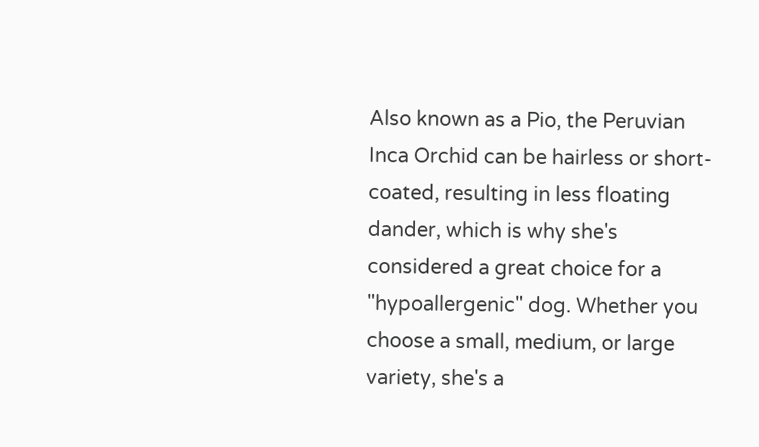Also known as a Pio, the Peruvian Inca Orchid can be hairless or short-coated, resulting in less floating dander, which is why she's considered a great choice for a "hypoallergenic" dog. Whether you choose a small, medium, or large variety, she's a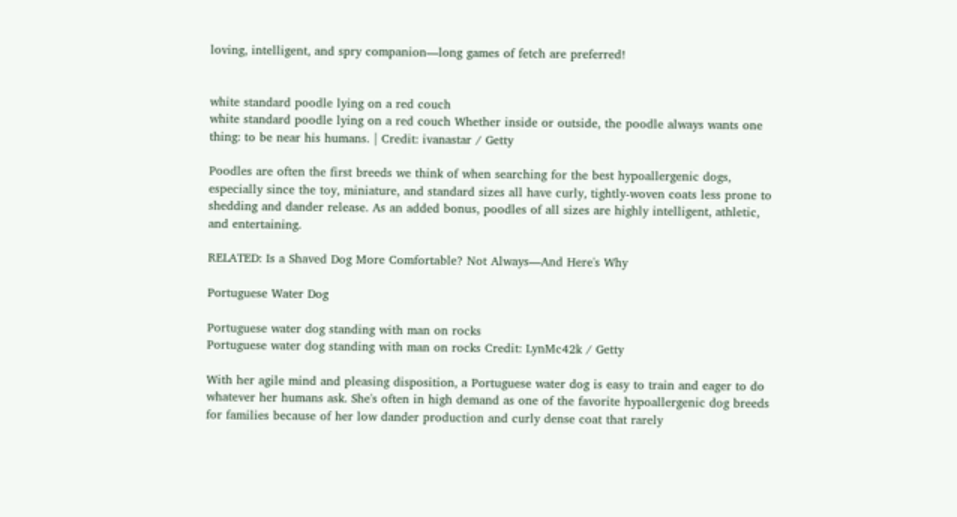loving, intelligent, and spry companion—long games of fetch are preferred!


white standard poodle lying on a red couch
white standard poodle lying on a red couch Whether inside or outside, the poodle always wants one thing: to be near his humans. | Credit: ivanastar / Getty

Poodles are often the first breeds we think of when searching for the best hypoallergenic dogs, especially since the toy, miniature, and standard sizes all have curly, tightly-woven coats less prone to shedding and dander release. As an added bonus, poodles of all sizes are highly intelligent, athletic, and entertaining.

RELATED: Is a Shaved Dog More Comfortable? Not Always—And Here's Why

Portuguese Water Dog

Portuguese water dog standing with man on rocks
Portuguese water dog standing with man on rocks Credit: LynMc42k / Getty

With her agile mind and pleasing disposition, a Portuguese water dog is easy to train and eager to do whatever her humans ask. She's often in high demand as one of the favorite hypoallergenic dog breeds for families because of her low dander production and curly dense coat that rarely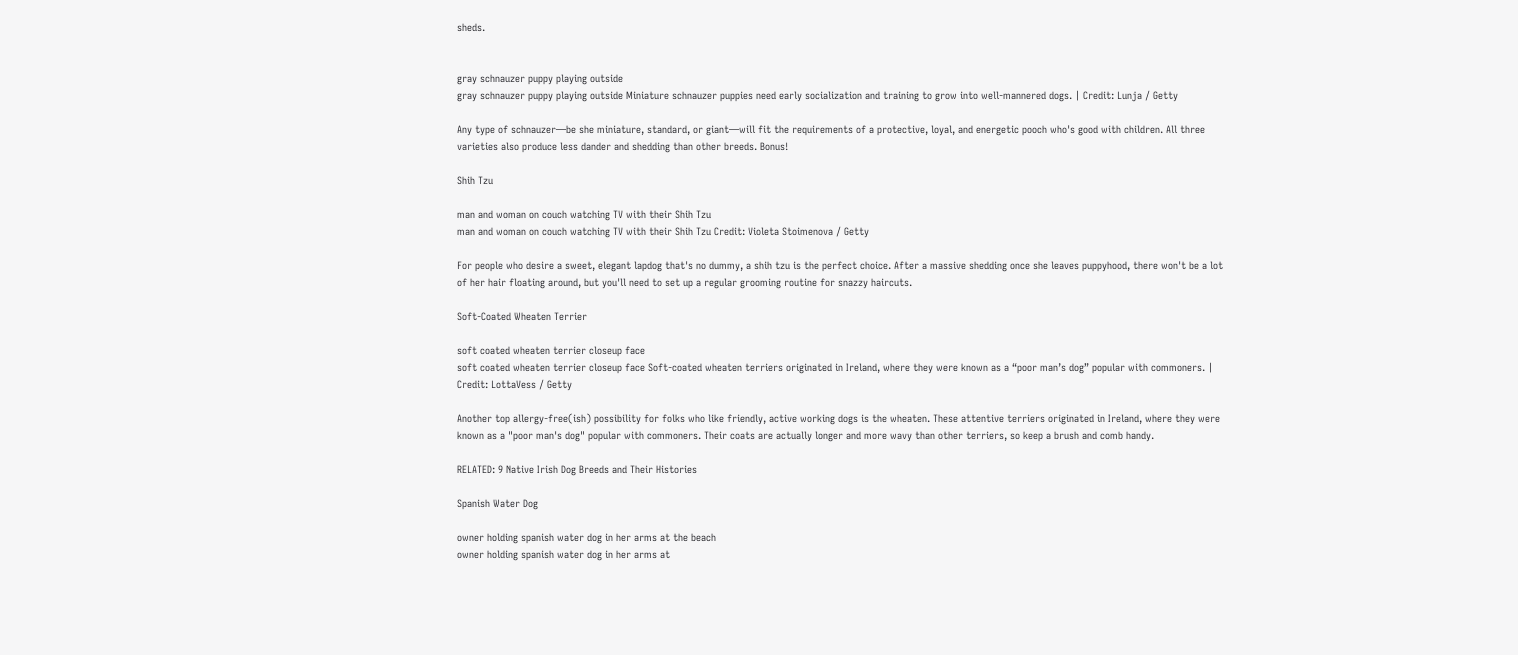sheds.


gray schnauzer puppy playing outside
gray schnauzer puppy playing outside Miniature schnauzer puppies need early socialization and training to grow into well-mannered dogs. | Credit: Lunja / Getty

Any type of schnauzer—be she miniature, standard, or giant—will fit the requirements of a protective, loyal, and energetic pooch who's good with children. All three varieties also produce less dander and shedding than other breeds. Bonus!

Shih Tzu

man and woman on couch watching TV with their Shih Tzu
man and woman on couch watching TV with their Shih Tzu Credit: Violeta Stoimenova / Getty

For people who desire a sweet, elegant lapdog that's no dummy, a shih tzu is the perfect choice. After a massive shedding once she leaves puppyhood, there won't be a lot of her hair floating around, but you'll need to set up a regular grooming routine for snazzy haircuts.

Soft-Coated Wheaten Terrier

soft coated wheaten terrier closeup face
soft coated wheaten terrier closeup face Soft-coated wheaten terriers originated in Ireland, where they were known as a “poor man’s dog” popular with commoners. | Credit: LottaVess / Getty

Another top allergy-free(ish) possibility for folks who like friendly, active working dogs is the wheaten. These attentive terriers originated in Ireland, where they were known as a "poor man's dog" popular with commoners. Their coats are actually longer and more wavy than other terriers, so keep a brush and comb handy.

RELATED: 9 Native Irish Dog Breeds and Their Histories

Spanish Water Dog

owner holding spanish water dog in her arms at the beach
owner holding spanish water dog in her arms at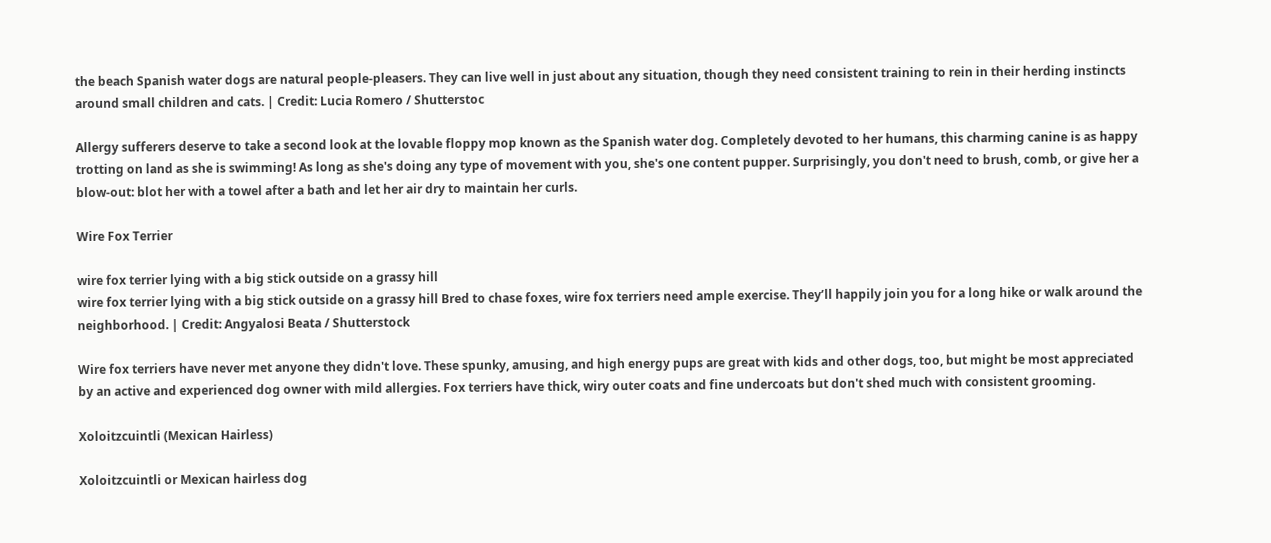the beach Spanish water dogs are natural people-pleasers. They can live well in just about any situation, though they need consistent training to rein in their herding instincts around small children and cats. | Credit: Lucia Romero / Shutterstoc

Allergy sufferers deserve to take a second look at the lovable floppy mop known as the Spanish water dog. Completely devoted to her humans, this charming canine is as happy trotting on land as she is swimming! As long as she's doing any type of movement with you, she's one content pupper. Surprisingly, you don't need to brush, comb, or give her a blow-out: blot her with a towel after a bath and let her air dry to maintain her curls.

Wire Fox Terrier

wire fox terrier lying with a big stick outside on a grassy hill
wire fox terrier lying with a big stick outside on a grassy hill Bred to chase foxes, wire fox terriers need ample exercise. They’ll happily join you for a long hike or walk around the neighborhood. | Credit: Angyalosi Beata / Shutterstock

Wire fox terriers have never met anyone they didn't love. These spunky, amusing, and high energy pups are great with kids and other dogs, too, but might be most appreciated by an active and experienced dog owner with mild allergies. Fox terriers have thick, wiry outer coats and fine undercoats but don't shed much with consistent grooming.

Xoloitzcuintli (Mexican Hairless)

Xoloitzcuintli or Mexican hairless dog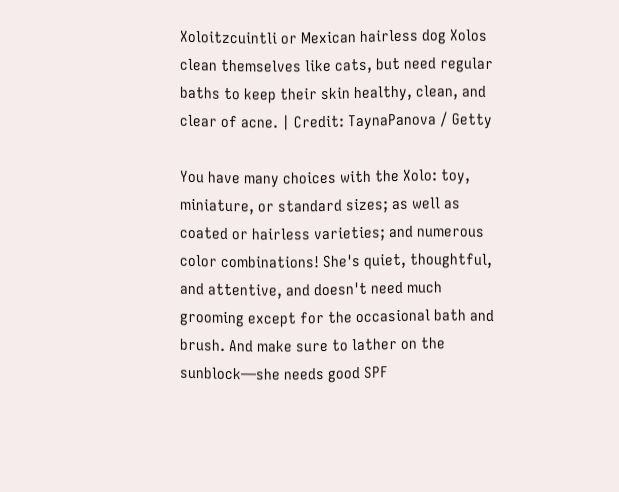Xoloitzcuintli or Mexican hairless dog Xolos clean themselves like cats, but need regular baths to keep their skin healthy, clean, and clear of acne. | Credit: TaynaPanova / Getty

You have many choices with the Xolo: toy, miniature, or standard sizes; as well as coated or hairless varieties; and numerous color combinations! She's quiet, thoughtful, and attentive, and doesn't need much grooming except for the occasional bath and brush. And make sure to lather on the sunblock—she needs good SPF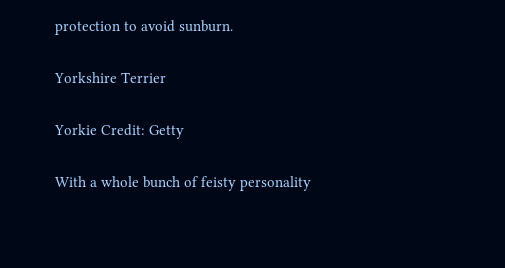protection to avoid sunburn.

Yorkshire Terrier

Yorkie Credit: Getty

With a whole bunch of feisty personality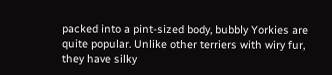packed into a pint-sized body, bubbly Yorkies are quite popular. Unlike other terriers with wiry fur, they have silky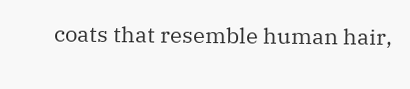coats that resemble human hair,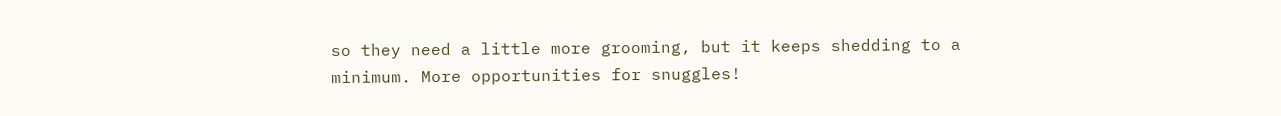so they need a little more grooming, but it keeps shedding to a minimum. More opportunities for snuggles!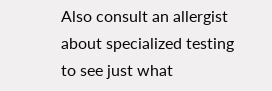Also consult an allergist about specialized testing to see just what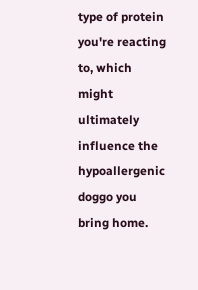type of protein you're reacting to, which might ultimately influence the hypoallergenic doggo you bring home.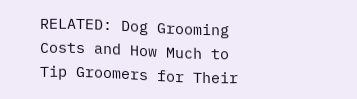RELATED: Dog Grooming Costs and How Much to Tip Groomers for Their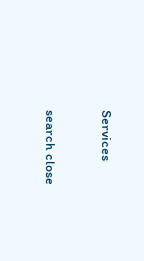Services

search close